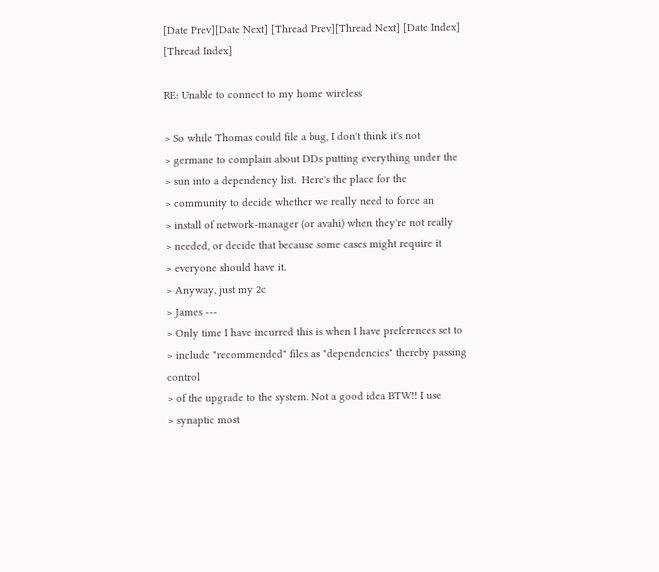[Date Prev][Date Next] [Thread Prev][Thread Next] [Date Index] [Thread Index]

RE: Unable to connect to my home wireless

> So while Thomas could file a bug, I don't think it's not
> germane to complain about DDs putting everything under the
> sun into a dependency list.  Here's the place for the
> community to decide whether we really need to force an
> install of network-manager (or avahi) when they're not really
> needed, or decide that because some cases might require it
> everyone should have it.
> Anyway, just my 2c
> James ---
> Only time I have incurred this is when I have preferences set to
> include "recommended" files as "dependencies" thereby passing control
> of the upgrade to the system. Not a good idea BTW!! I use
> synaptic most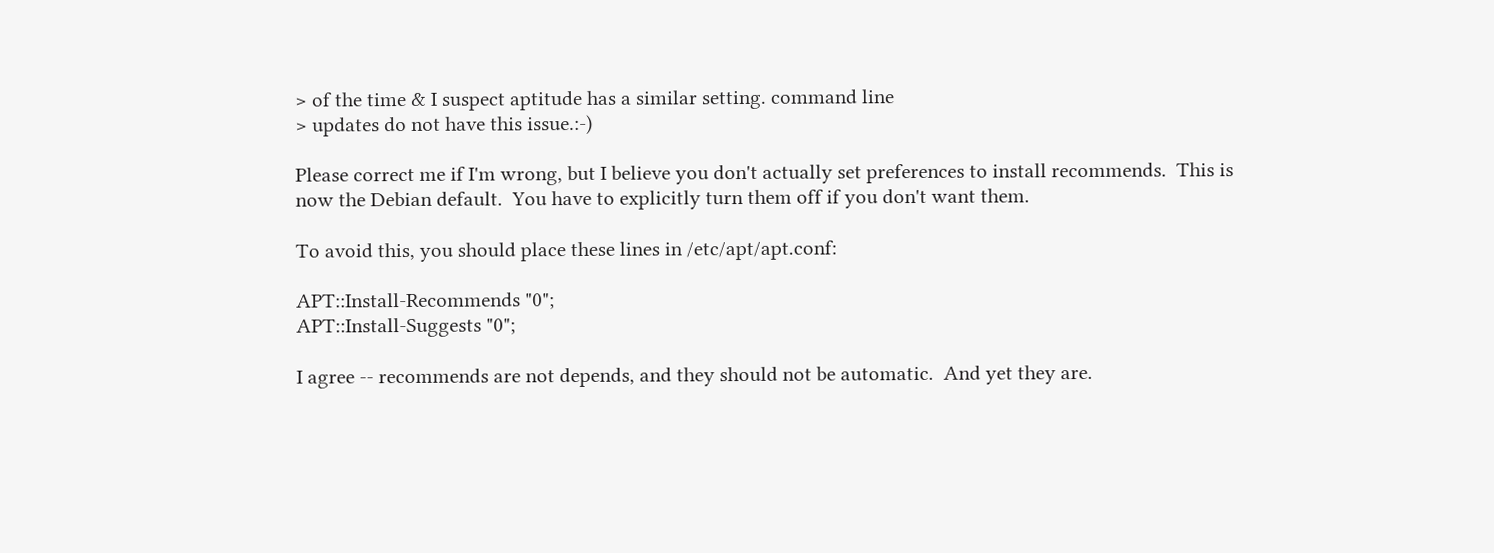> of the time & I suspect aptitude has a similar setting. command line
> updates do not have this issue.:-)

Please correct me if I'm wrong, but I believe you don't actually set preferences to install recommends.  This is now the Debian default.  You have to explicitly turn them off if you don't want them.

To avoid this, you should place these lines in /etc/apt/apt.conf:

APT::Install-Recommends "0";
APT::Install-Suggests "0";

I agree -- recommends are not depends, and they should not be automatic.  And yet they are.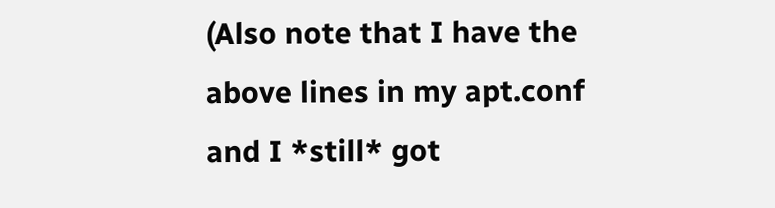(Also note that I have the above lines in my apt.conf and I *still* got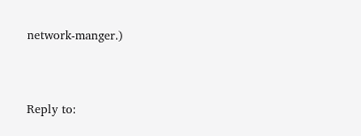network-manger.)


Reply to: